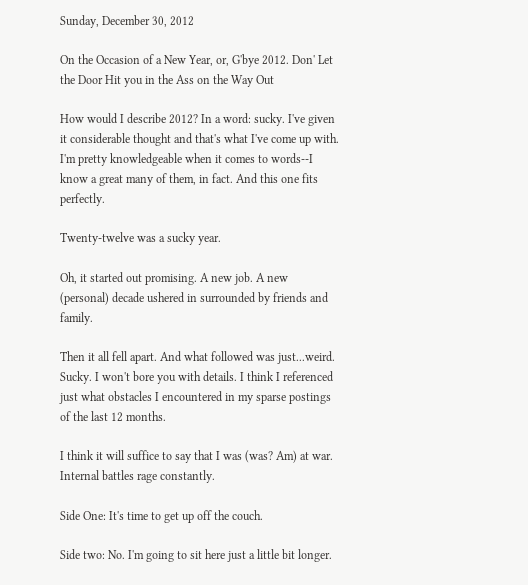Sunday, December 30, 2012

On the Occasion of a New Year, or, G'bye 2012. Don' Let the Door Hit you in the Ass on the Way Out

How would I describe 2012? In a word: sucky. I've given it considerable thought and that's what I've come up with. I'm pretty knowledgeable when it comes to words--I know a great many of them, in fact. And this one fits perfectly.

Twenty-twelve was a sucky year.

Oh, it started out promising. A new job. A new (personal) decade ushered in surrounded by friends and family.

Then it all fell apart. And what followed was just...weird. Sucky. I won't bore you with details. I think I referenced just what obstacles I encountered in my sparse postings of the last 12 months.

I think it will suffice to say that I was (was? Am) at war. Internal battles rage constantly.

Side One: It's time to get up off the couch.

Side two: No. I'm going to sit here just a little bit longer.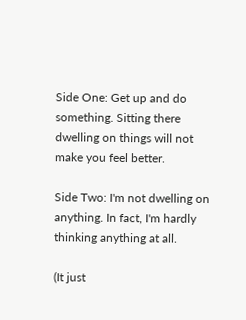Side One: Get up and do something. Sitting there dwelling on things will not make you feel better.

Side Two: I'm not dwelling on anything. In fact, I'm hardly thinking anything at all.

(It just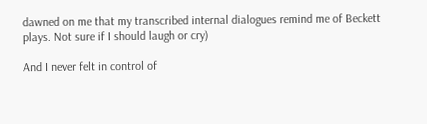dawned on me that my transcribed internal dialogues remind me of Beckett plays. Not sure if I should laugh or cry)

And I never felt in control of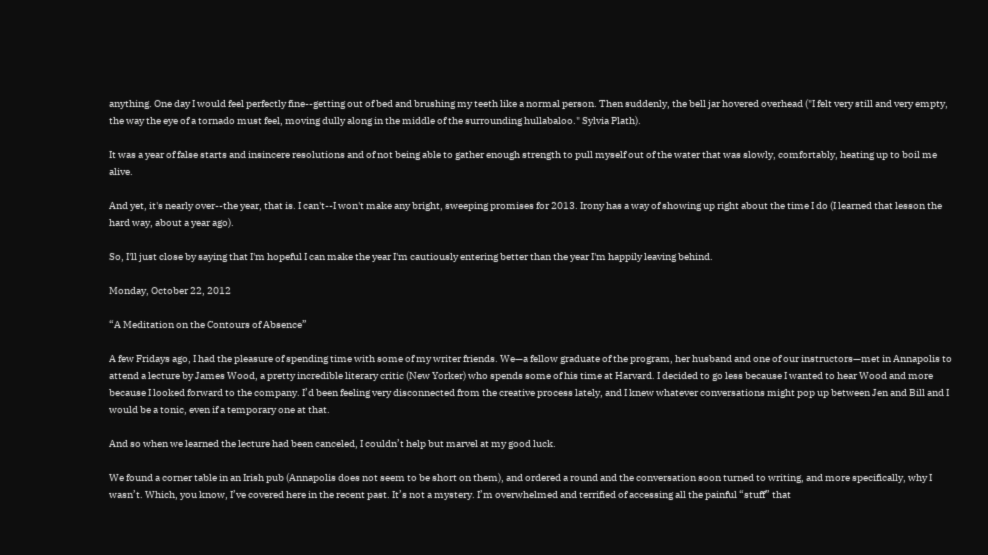anything. One day I would feel perfectly fine--getting out of bed and brushing my teeth like a normal person. Then suddenly, the bell jar hovered overhead ("I felt very still and very empty, the way the eye of a tornado must feel, moving dully along in the middle of the surrounding hullabaloo." Sylvia Plath).

It was a year of false starts and insincere resolutions and of not being able to gather enough strength to pull myself out of the water that was slowly, comfortably, heating up to boil me alive.

And yet, it's nearly over--the year, that is. I can't--I won't make any bright, sweeping promises for 2013. Irony has a way of showing up right about the time I do (I learned that lesson the hard way, about a year ago).

So, I'll just close by saying that I'm hopeful I can make the year I'm cautiously entering better than the year I'm happily leaving behind.

Monday, October 22, 2012

“A Meditation on the Contours of Absence”

A few Fridays ago, I had the pleasure of spending time with some of my writer friends. We—a fellow graduate of the program, her husband and one of our instructors—met in Annapolis to attend a lecture by James Wood, a pretty incredible literary critic (New Yorker) who spends some of his time at Harvard. I decided to go less because I wanted to hear Wood and more because I looked forward to the company. I’d been feeling very disconnected from the creative process lately, and I knew whatever conversations might pop up between Jen and Bill and I would be a tonic, even if a temporary one at that.

And so when we learned the lecture had been canceled, I couldn’t help but marvel at my good luck.

We found a corner table in an Irish pub (Annapolis does not seem to be short on them), and ordered a round and the conversation soon turned to writing, and more specifically, why I wasn’t. Which, you know, I’ve covered here in the recent past. It’s not a mystery. I’m overwhelmed and terrified of accessing all the painful “stuff” that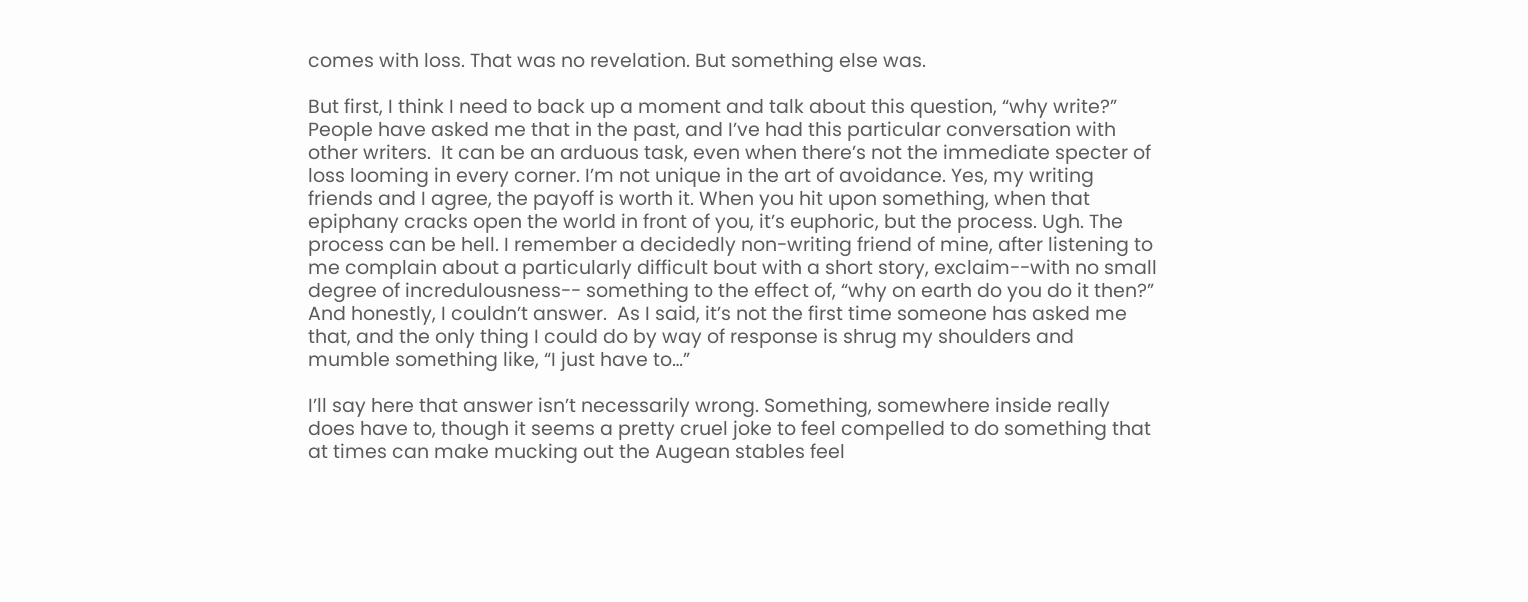comes with loss. That was no revelation. But something else was.

But first, I think I need to back up a moment and talk about this question, “why write?” People have asked me that in the past, and I’ve had this particular conversation with other writers.  It can be an arduous task, even when there’s not the immediate specter of loss looming in every corner. I’m not unique in the art of avoidance. Yes, my writing friends and I agree, the payoff is worth it. When you hit upon something, when that epiphany cracks open the world in front of you, it’s euphoric, but the process. Ugh. The process can be hell. I remember a decidedly non-writing friend of mine, after listening to me complain about a particularly difficult bout with a short story, exclaim--with no small degree of incredulousness-- something to the effect of, “why on earth do you do it then?” And honestly, I couldn’t answer.  As I said, it’s not the first time someone has asked me that, and the only thing I could do by way of response is shrug my shoulders and mumble something like, “I just have to…”

I’ll say here that answer isn’t necessarily wrong. Something, somewhere inside really does have to, though it seems a pretty cruel joke to feel compelled to do something that at times can make mucking out the Augean stables feel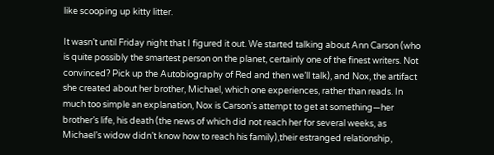like scooping up kitty litter.

It wasn’t until Friday night that I figured it out. We started talking about Ann Carson (who is quite possibly the smartest person on the planet, certainly one of the finest writers. Not convinced? Pick up the Autobiography of Red and then we’ll talk), and Nox, the artifact she created about her brother, Michael, which one experiences, rather than reads. In much too simple an explanation, Nox is Carson’s attempt to get at something—her brother’s life, his death (the news of which did not reach her for several weeks, as Michael’s widow didn’t know how to reach his family),their estranged relationship,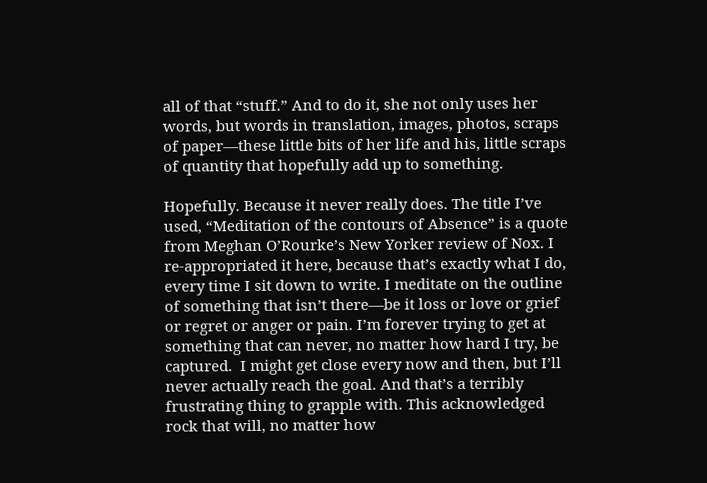all of that “stuff.” And to do it, she not only uses her words, but words in translation, images, photos, scraps of paper—these little bits of her life and his, little scraps of quantity that hopefully add up to something.

Hopefully. Because it never really does. The title I’ve used, “Meditation of the contours of Absence” is a quote from Meghan O’Rourke’s New Yorker review of Nox. I re-appropriated it here, because that’s exactly what I do, every time I sit down to write. I meditate on the outline of something that isn’t there—be it loss or love or grief or regret or anger or pain. I’m forever trying to get at something that can never, no matter how hard I try, be captured.  I might get close every now and then, but I’ll never actually reach the goal. And that’s a terribly frustrating thing to grapple with. This acknowledged rock that will, no matter how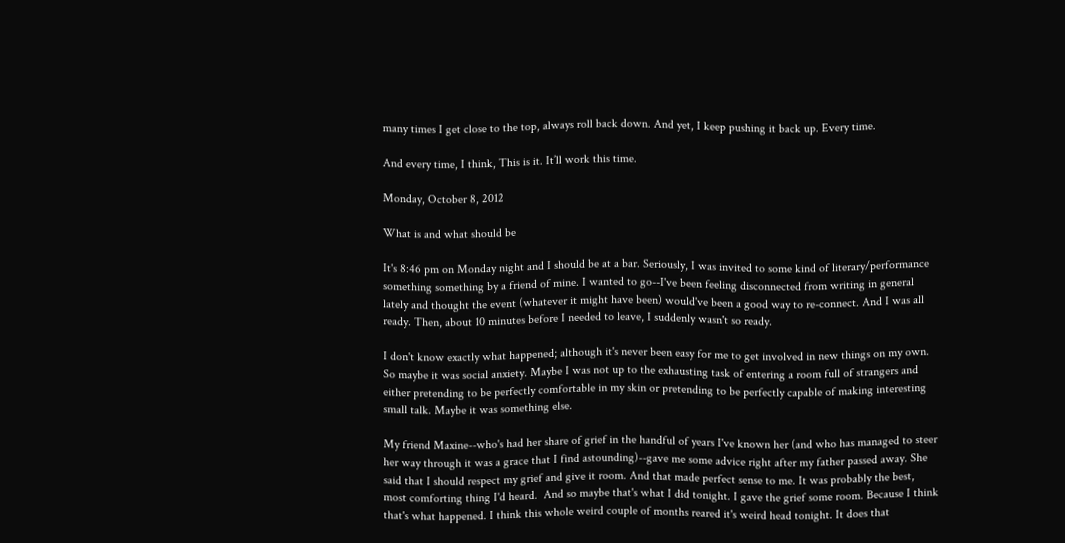many times I get close to the top, always roll back down. And yet, I keep pushing it back up. Every time.

And every time, I think, This is it. It’ll work this time.

Monday, October 8, 2012

What is and what should be

It's 8:46 pm on Monday night and I should be at a bar. Seriously, I was invited to some kind of literary/performance something something by a friend of mine. I wanted to go--I've been feeling disconnected from writing in general lately and thought the event (whatever it might have been) would've been a good way to re-connect. And I was all ready. Then, about 10 minutes before I needed to leave, I suddenly wasn't so ready.

I don't know exactly what happened; although it's never been easy for me to get involved in new things on my own. So maybe it was social anxiety. Maybe I was not up to the exhausting task of entering a room full of strangers and either pretending to be perfectly comfortable in my skin or pretending to be perfectly capable of making interesting small talk. Maybe it was something else.

My friend Maxine--who's had her share of grief in the handful of years I've known her (and who has managed to steer her way through it was a grace that I find astounding)--gave me some advice right after my father passed away. She said that I should respect my grief and give it room. And that made perfect sense to me. It was probably the best, most comforting thing I'd heard.  And so maybe that's what I did tonight. I gave the grief some room. Because I think that's what happened. I think this whole weird couple of months reared it's weird head tonight. It does that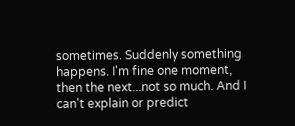sometimes. Suddenly something happens. I'm fine one moment, then the next...not so much. And I can't explain or predict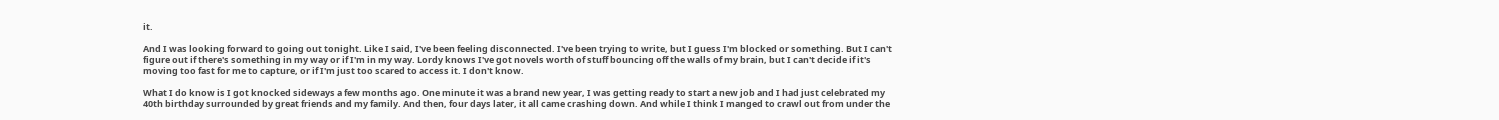it.

And I was looking forward to going out tonight. Like I said, I've been feeling disconnected. I've been trying to write, but I guess I'm blocked or something. But I can't figure out if there's something in my way or if I'm in my way. Lordy knows I've got novels worth of stuff bouncing off the walls of my brain, but I can't decide if it's moving too fast for me to capture, or if I'm just too scared to access it. I don't know.

What I do know is I got knocked sideways a few months ago. One minute it was a brand new year, I was getting ready to start a new job and I had just celebrated my 40th birthday surrounded by great friends and my family. And then, four days later, it all came crashing down. And while I think I manged to crawl out from under the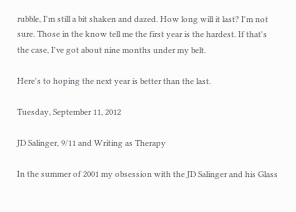rubble, I'm still a bit shaken and dazed. How long will it last? I'm not sure. Those in the know tell me the first year is the hardest. If that's the case, I've got about nine months under my belt.

Here's to hoping the next year is better than the last.

Tuesday, September 11, 2012

JD Salinger, 9/11 and Writing as Therapy

In the summer of 2001 my obsession with the JD Salinger and his Glass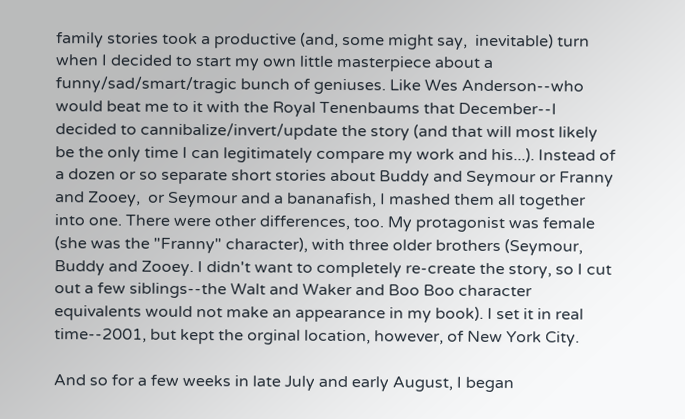family stories took a productive (and, some might say,  inevitable) turn when I decided to start my own little masterpiece about a funny/sad/smart/tragic bunch of geniuses. Like Wes Anderson--who would beat me to it with the Royal Tenenbaums that December--I decided to cannibalize/invert/update the story (and that will most likely be the only time I can legitimately compare my work and his...). Instead of a dozen or so separate short stories about Buddy and Seymour or Franny and Zooey,  or Seymour and a bananafish, I mashed them all together into one. There were other differences, too. My protagonist was female (she was the "Franny" character), with three older brothers (Seymour, Buddy and Zooey. I didn't want to completely re-create the story, so I cut out a few siblings--the Walt and Waker and Boo Boo character equivalents would not make an appearance in my book). I set it in real time--2001, but kept the orginal location, however, of New York City.

And so for a few weeks in late July and early August, I began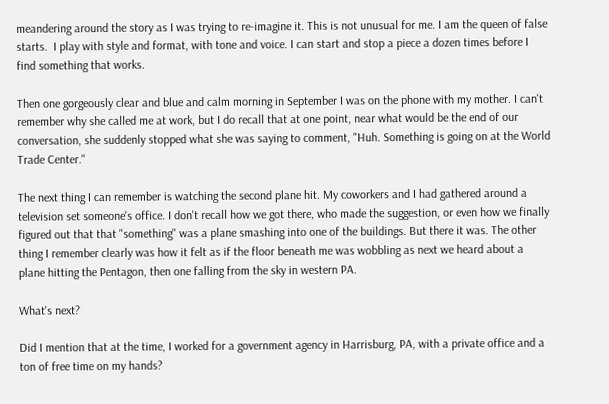meandering around the story as I was trying to re-imagine it. This is not unusual for me. I am the queen of false starts.  I play with style and format, with tone and voice. I can start and stop a piece a dozen times before I find something that works.

Then one gorgeously clear and blue and calm morning in September I was on the phone with my mother. I can't remember why she called me at work, but I do recall that at one point, near what would be the end of our conversation, she suddenly stopped what she was saying to comment, "Huh. Something is going on at the World Trade Center."

The next thing I can remember is watching the second plane hit. My coworkers and I had gathered around a television set someone's office. I don't recall how we got there, who made the suggestion, or even how we finally figured out that that "something" was a plane smashing into one of the buildings. But there it was. The other thing I remember clearly was how it felt as if the floor beneath me was wobbling as next we heard about a plane hitting the Pentagon, then one falling from the sky in western PA.

What's next?

Did I mention that at the time, I worked for a government agency in Harrisburg, PA, with a private office and a ton of free time on my hands?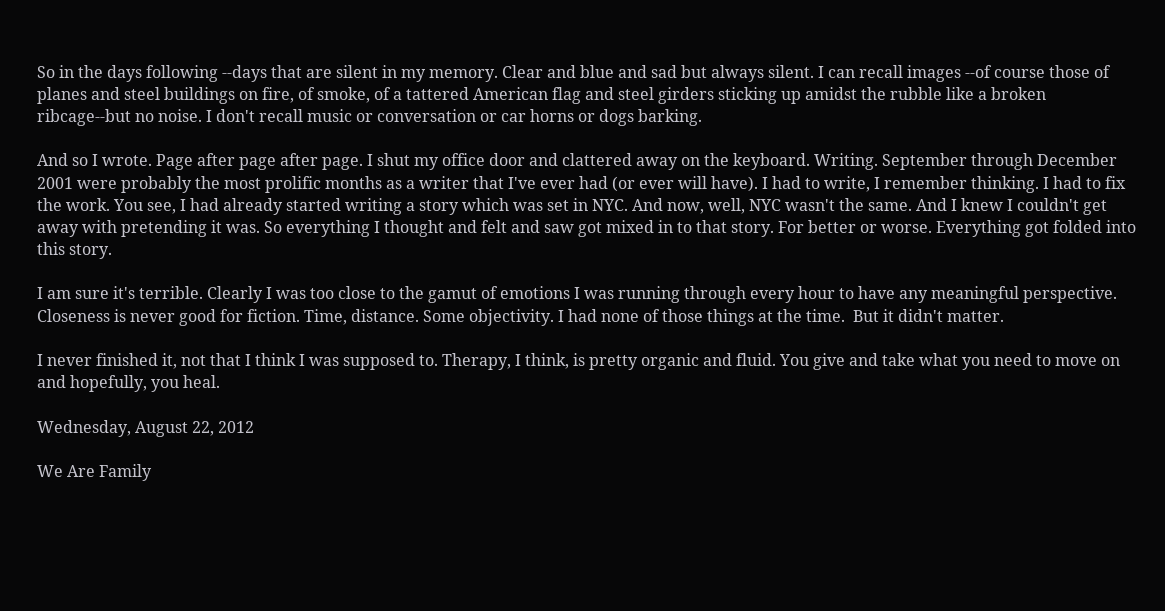So in the days following --days that are silent in my memory. Clear and blue and sad but always silent. I can recall images --of course those of planes and steel buildings on fire, of smoke, of a tattered American flag and steel girders sticking up amidst the rubble like a broken ribcage--but no noise. I don't recall music or conversation or car horns or dogs barking.

And so I wrote. Page after page after page. I shut my office door and clattered away on the keyboard. Writing. September through December 2001 were probably the most prolific months as a writer that I've ever had (or ever will have). I had to write, I remember thinking. I had to fix the work. You see, I had already started writing a story which was set in NYC. And now, well, NYC wasn't the same. And I knew I couldn't get away with pretending it was. So everything I thought and felt and saw got mixed in to that story. For better or worse. Everything got folded into this story.

I am sure it's terrible. Clearly I was too close to the gamut of emotions I was running through every hour to have any meaningful perspective. Closeness is never good for fiction. Time, distance. Some objectivity. I had none of those things at the time.  But it didn't matter.

I never finished it, not that I think I was supposed to. Therapy, I think, is pretty organic and fluid. You give and take what you need to move on and hopefully, you heal.

Wednesday, August 22, 2012

We Are Family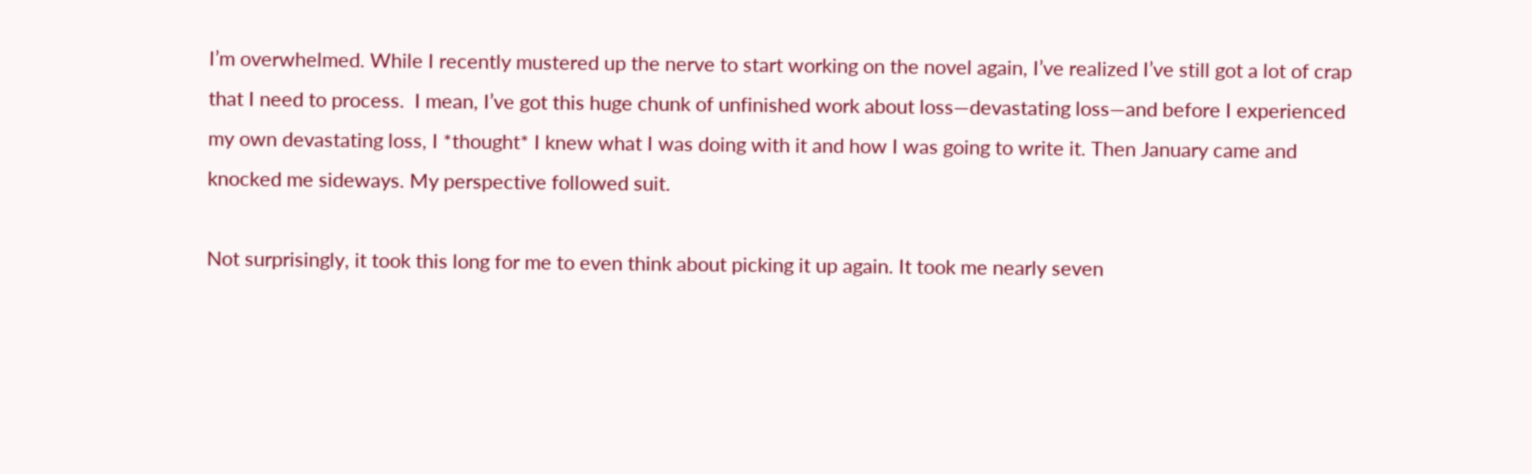I’m overwhelmed. While I recently mustered up the nerve to start working on the novel again, I’ve realized I’ve still got a lot of crap that I need to process.  I mean, I’ve got this huge chunk of unfinished work about loss—devastating loss—and before I experienced my own devastating loss, I *thought* I knew what I was doing with it and how I was going to write it. Then January came and knocked me sideways. My perspective followed suit.

Not surprisingly, it took this long for me to even think about picking it up again. It took me nearly seven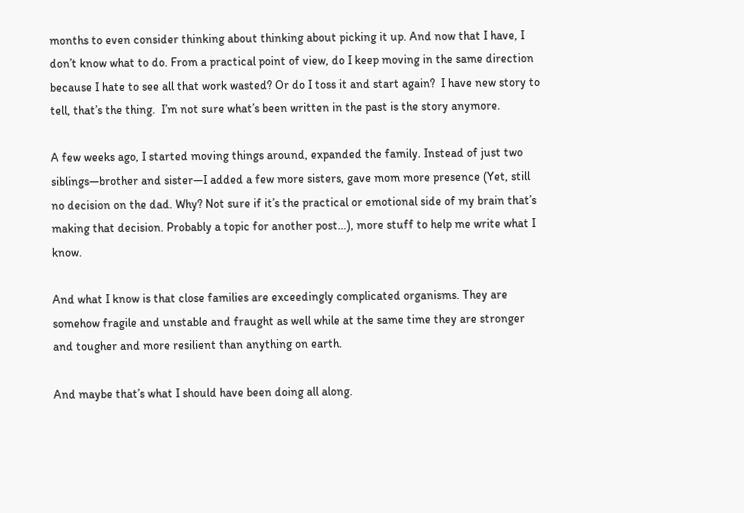months to even consider thinking about thinking about picking it up. And now that I have, I don’t know what to do. From a practical point of view, do I keep moving in the same direction because I hate to see all that work wasted? Or do I toss it and start again?  I have new story to tell, that’s the thing.  I’m not sure what’s been written in the past is the story anymore.

A few weeks ago, I started moving things around, expanded the family. Instead of just two siblings—brother and sister—I added a few more sisters, gave mom more presence (Yet, still no decision on the dad. Why? Not sure if it’s the practical or emotional side of my brain that’s making that decision. Probably a topic for another post…), more stuff to help me write what I know.

And what I know is that close families are exceedingly complicated organisms. They are somehow fragile and unstable and fraught as well while at the same time they are stronger and tougher and more resilient than anything on earth.

And maybe that’s what I should have been doing all along.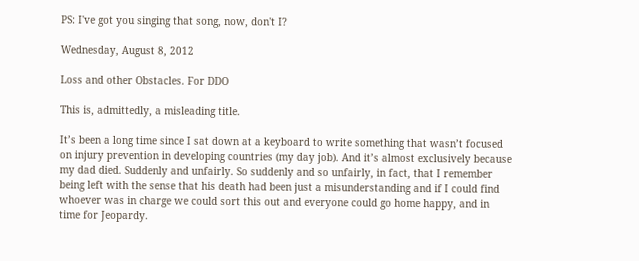PS: I've got you singing that song, now, don't I?

Wednesday, August 8, 2012

Loss and other Obstacles. For DDO

This is, admittedly, a misleading title.

It’s been a long time since I sat down at a keyboard to write something that wasn’t focused on injury prevention in developing countries (my day job). And it’s almost exclusively because my dad died. Suddenly and unfairly. So suddenly and so unfairly, in fact, that I remember being left with the sense that his death had been just a misunderstanding and if I could find whoever was in charge we could sort this out and everyone could go home happy, and in time for Jeopardy.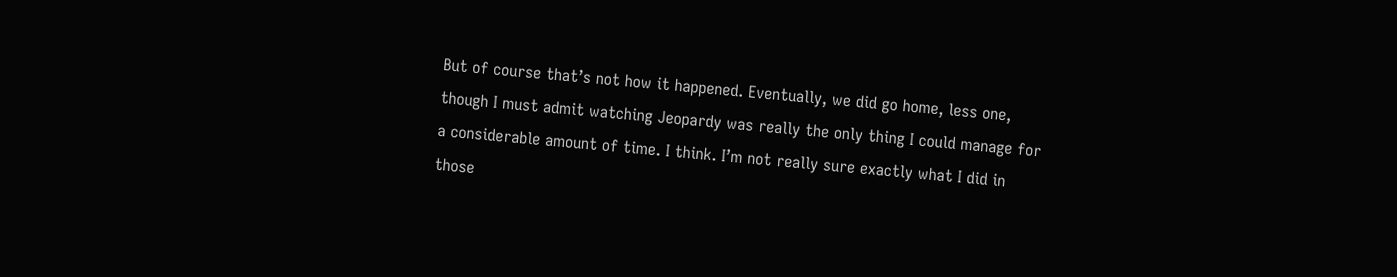But of course that’s not how it happened. Eventually, we did go home, less one, though I must admit watching Jeopardy was really the only thing I could manage for a considerable amount of time. I think. I’m not really sure exactly what I did in those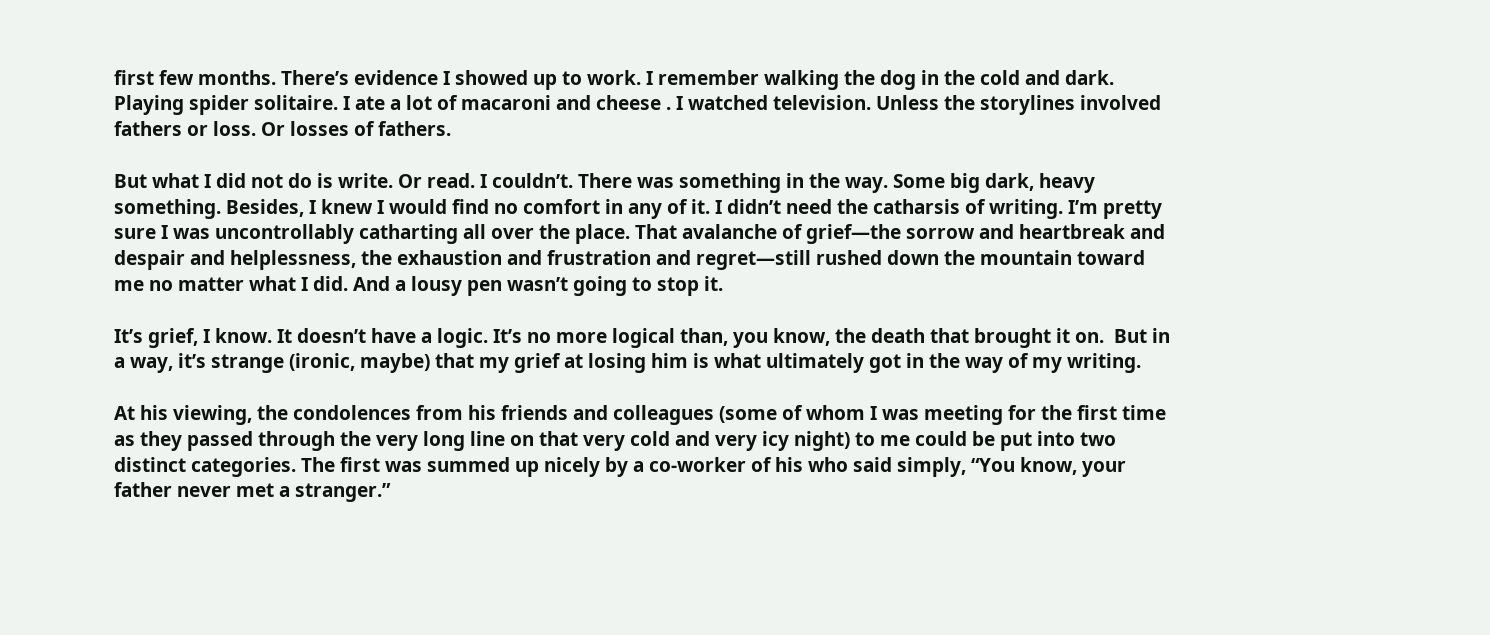first few months. There’s evidence I showed up to work. I remember walking the dog in the cold and dark. Playing spider solitaire. I ate a lot of macaroni and cheese . I watched television. Unless the storylines involved fathers or loss. Or losses of fathers.

But what I did not do is write. Or read. I couldn’t. There was something in the way. Some big dark, heavy something. Besides, I knew I would find no comfort in any of it. I didn’t need the catharsis of writing. I’m pretty sure I was uncontrollably catharting all over the place. That avalanche of grief—the sorrow and heartbreak and despair and helplessness, the exhaustion and frustration and regret—still rushed down the mountain toward me no matter what I did. And a lousy pen wasn’t going to stop it.

It’s grief, I know. It doesn’t have a logic. It’s no more logical than, you know, the death that brought it on.  But in a way, it’s strange (ironic, maybe) that my grief at losing him is what ultimately got in the way of my writing.

At his viewing, the condolences from his friends and colleagues (some of whom I was meeting for the first time as they passed through the very long line on that very cold and very icy night) to me could be put into two distinct categories. The first was summed up nicely by a co-worker of his who said simply, “You know, your father never met a stranger.”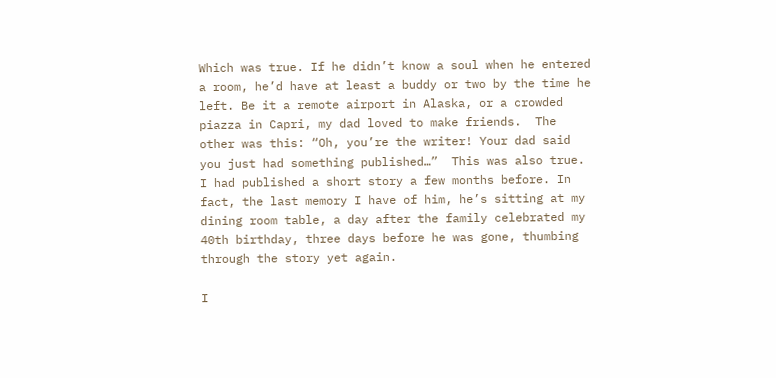Which was true. If he didn’t know a soul when he entered a room, he’d have at least a buddy or two by the time he left. Be it a remote airport in Alaska, or a crowded piazza in Capri, my dad loved to make friends.  The other was this: “Oh, you’re the writer! Your dad said you just had something published…”  This was also true. I had published a short story a few months before. In fact, the last memory I have of him, he’s sitting at my dining room table, a day after the family celebrated my 40th birthday, three days before he was gone, thumbing through the story yet again.

I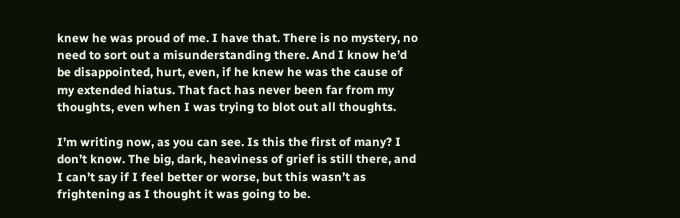knew he was proud of me. I have that. There is no mystery, no need to sort out a misunderstanding there. And I know he’d be disappointed, hurt, even, if he knew he was the cause of my extended hiatus. That fact has never been far from my thoughts, even when I was trying to blot out all thoughts.

I’m writing now, as you can see. Is this the first of many? I don’t know. The big, dark, heaviness of grief is still there, and I can’t say if I feel better or worse, but this wasn’t as frightening as I thought it was going to be.